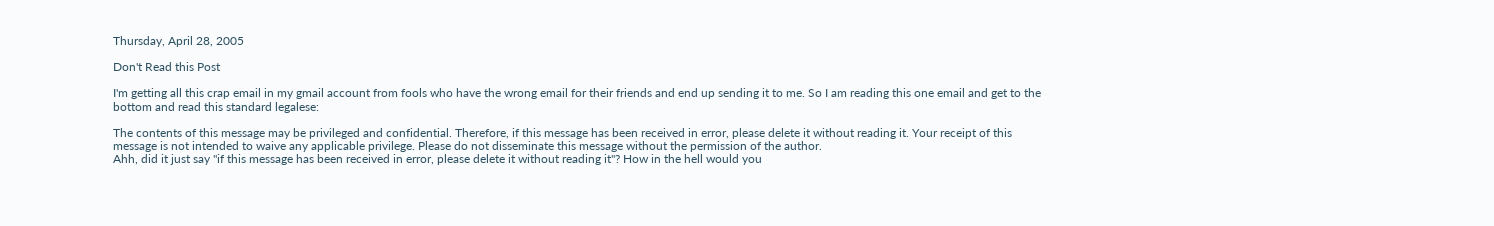Thursday, April 28, 2005

Don't Read this Post

I'm getting all this crap email in my gmail account from fools who have the wrong email for their friends and end up sending it to me. So I am reading this one email and get to the bottom and read this standard legalese:

The contents of this message may be privileged and confidential. Therefore, if this message has been received in error, please delete it without reading it. Your receipt of this message is not intended to waive any applicable privilege. Please do not disseminate this message without the permission of the author.
Ahh, did it just say "if this message has been received in error, please delete it without reading it"? How in the hell would you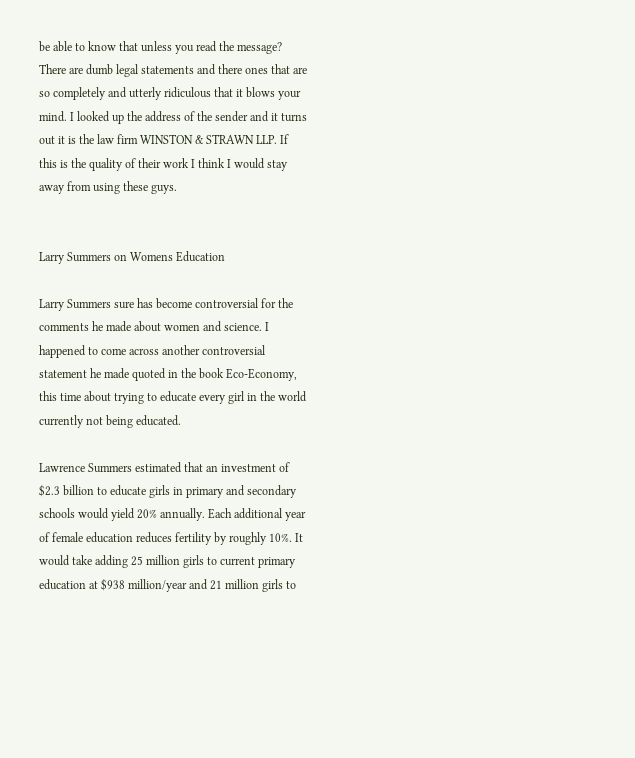be able to know that unless you read the message? There are dumb legal statements and there ones that are so completely and utterly ridiculous that it blows your mind. I looked up the address of the sender and it turns out it is the law firm WINSTON & STRAWN LLP. If this is the quality of their work I think I would stay away from using these guys.


Larry Summers on Womens Education

Larry Summers sure has become controversial for the comments he made about women and science. I happened to come across another controversial statement he made quoted in the book Eco-Economy, this time about trying to educate every girl in the world currently not being educated.

Lawrence Summers estimated that an investment of $2.3 billion to educate girls in primary and secondary schools would yield 20% annually. Each additional year of female education reduces fertility by roughly 10%. It would take adding 25 million girls to current primary education at $938 million/year and 21 million girls to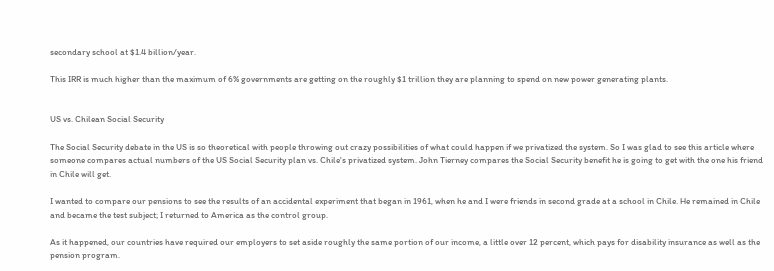secondary school at $1.4 billion/year.

This IRR is much higher than the maximum of 6% governments are getting on the roughly $1 trillion they are planning to spend on new power generating plants.


US vs. Chilean Social Security

The Social Security debate in the US is so theoretical with people throwing out crazy possibilities of what could happen if we privatized the system. So I was glad to see this article where someone compares actual numbers of the US Social Security plan vs. Chile's privatized system. John Tierney compares the Social Security benefit he is going to get with the one his friend in Chile will get.

I wanted to compare our pensions to see the results of an accidental experiment that began in 1961, when he and I were friends in second grade at a school in Chile. He remained in Chile and became the test subject; I returned to America as the control group.

As it happened, our countries have required our employers to set aside roughly the same portion of our income, a little over 12 percent, which pays for disability insurance as well as the pension program.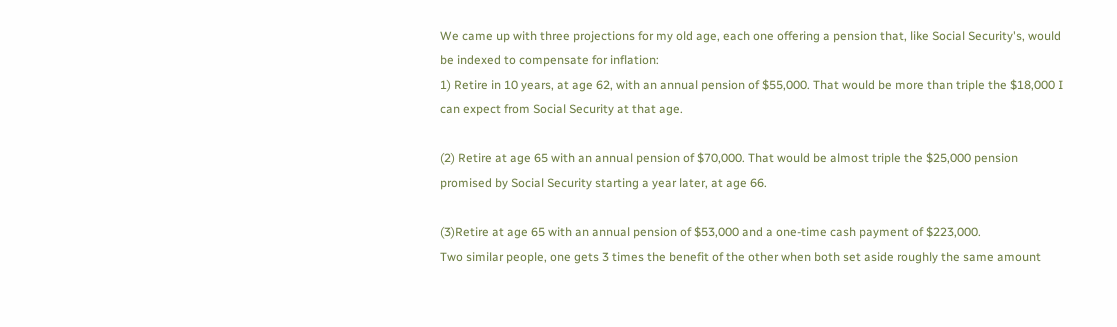We came up with three projections for my old age, each one offering a pension that, like Social Security's, would be indexed to compensate for inflation:
1) Retire in 10 years, at age 62, with an annual pension of $55,000. That would be more than triple the $18,000 I can expect from Social Security at that age.

(2) Retire at age 65 with an annual pension of $70,000. That would be almost triple the $25,000 pension promised by Social Security starting a year later, at age 66.

(3)Retire at age 65 with an annual pension of $53,000 and a one-time cash payment of $223,000.
Two similar people, one gets 3 times the benefit of the other when both set aside roughly the same amount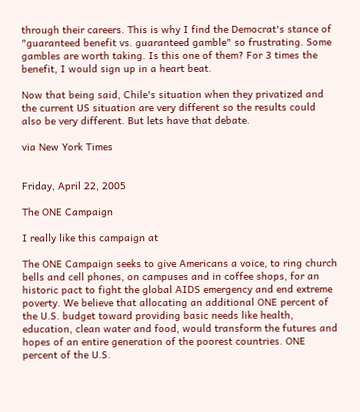through their careers. This is why I find the Democrat's stance of "guaranteed benefit vs. guaranteed gamble" so frustrating. Some gambles are worth taking. Is this one of them? For 3 times the benefit, I would sign up in a heart beat.

Now that being said, Chile's situation when they privatized and the current US situation are very different so the results could also be very different. But lets have that debate.

via New York Times


Friday, April 22, 2005

The ONE Campaign

I really like this campaign at

The ONE Campaign seeks to give Americans a voice, to ring church bells and cell phones, on campuses and in coffee shops, for an historic pact to fight the global AIDS emergency and end extreme poverty. We believe that allocating an additional ONE percent of the U.S. budget toward providing basic needs like health, education, clean water and food, would transform the futures and hopes of an entire generation of the poorest countries. ONE percent of the U.S.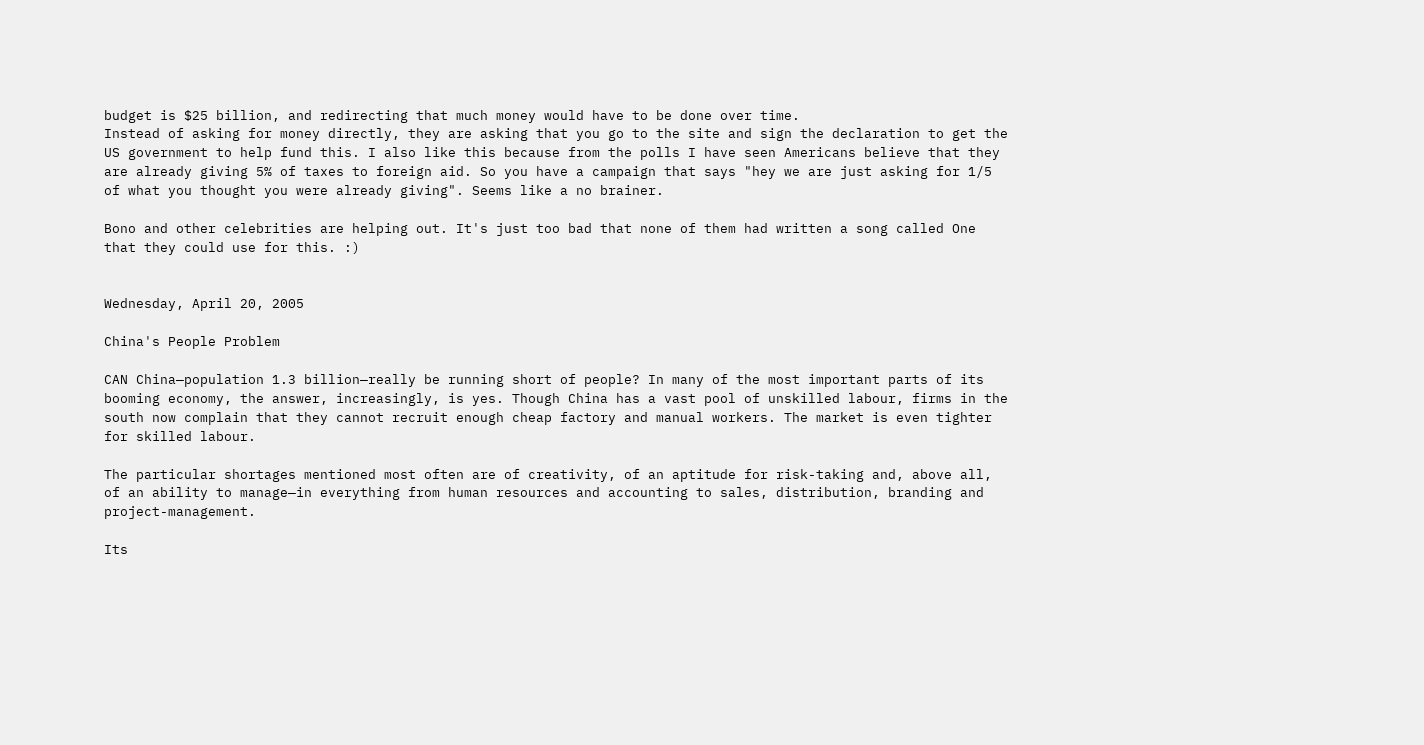budget is $25 billion, and redirecting that much money would have to be done over time.
Instead of asking for money directly, they are asking that you go to the site and sign the declaration to get the US government to help fund this. I also like this because from the polls I have seen Americans believe that they are already giving 5% of taxes to foreign aid. So you have a campaign that says "hey we are just asking for 1/5 of what you thought you were already giving". Seems like a no brainer.

Bono and other celebrities are helping out. It's just too bad that none of them had written a song called One that they could use for this. :)


Wednesday, April 20, 2005

China's People Problem

CAN China—population 1.3 billion—really be running short of people? In many of the most important parts of its booming economy, the answer, increasingly, is yes. Though China has a vast pool of unskilled labour, firms in the south now complain that they cannot recruit enough cheap factory and manual workers. The market is even tighter for skilled labour.

The particular shortages mentioned most often are of creativity, of an aptitude for risk-taking and, above all, of an ability to manage—in everything from human resources and accounting to sales, distribution, branding and project-management.

Its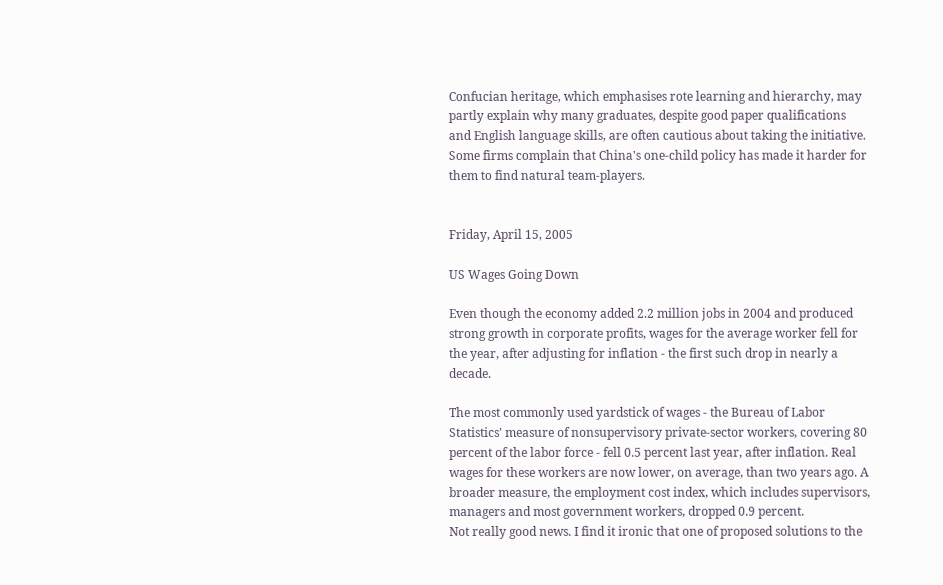Confucian heritage, which emphasises rote learning and hierarchy, may partly explain why many graduates, despite good paper qualifications and English language skills, are often cautious about taking the initiative. Some firms complain that China's one-child policy has made it harder for them to find natural team-players.


Friday, April 15, 2005

US Wages Going Down

Even though the economy added 2.2 million jobs in 2004 and produced strong growth in corporate profits, wages for the average worker fell for the year, after adjusting for inflation - the first such drop in nearly a decade.

The most commonly used yardstick of wages - the Bureau of Labor Statistics' measure of nonsupervisory private-sector workers, covering 80 percent of the labor force - fell 0.5 percent last year, after inflation. Real wages for these workers are now lower, on average, than two years ago. A broader measure, the employment cost index, which includes supervisors, managers and most government workers, dropped 0.9 percent.
Not really good news. I find it ironic that one of proposed solutions to the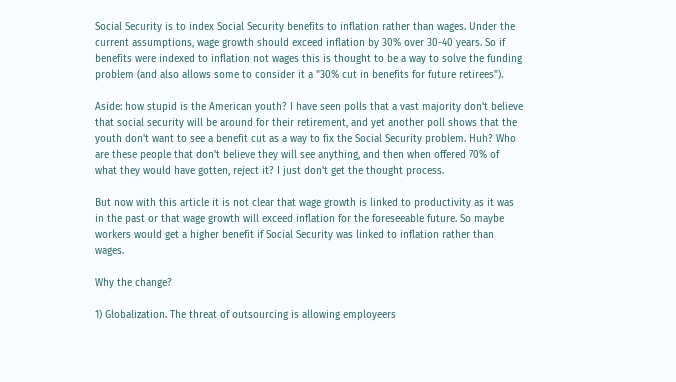Social Security is to index Social Security benefits to inflation rather than wages. Under the current assumptions, wage growth should exceed inflation by 30% over 30-40 years. So if benefits were indexed to inflation not wages this is thought to be a way to solve the funding problem (and also allows some to consider it a "30% cut in benefits for future retirees").

Aside: how stupid is the American youth? I have seen polls that a vast majority don't believe that social security will be around for their retirement, and yet another poll shows that the youth don't want to see a benefit cut as a way to fix the Social Security problem. Huh? Who are these people that don't believe they will see anything, and then when offered 70% of what they would have gotten, reject it? I just don't get the thought process.

But now with this article it is not clear that wage growth is linked to productivity as it was in the past or that wage growth will exceed inflation for the foreseeable future. So maybe workers would get a higher benefit if Social Security was linked to inflation rather than wages.

Why the change?

1) Globalization. The threat of outsourcing is allowing employeers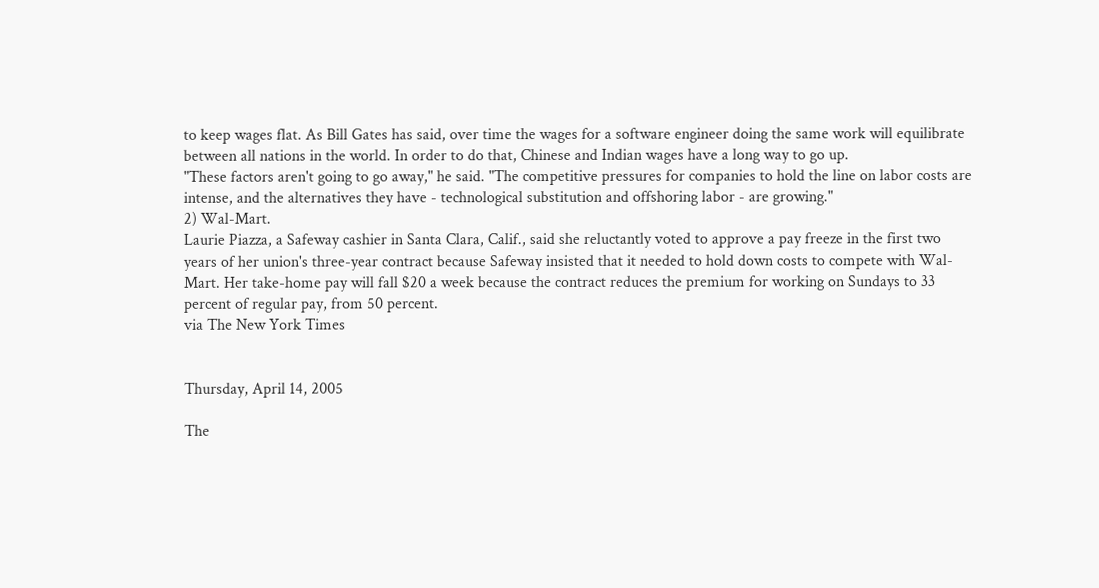to keep wages flat. As Bill Gates has said, over time the wages for a software engineer doing the same work will equilibrate between all nations in the world. In order to do that, Chinese and Indian wages have a long way to go up.
"These factors aren't going to go away," he said. "The competitive pressures for companies to hold the line on labor costs are intense, and the alternatives they have - technological substitution and offshoring labor - are growing."
2) Wal-Mart.
Laurie Piazza, a Safeway cashier in Santa Clara, Calif., said she reluctantly voted to approve a pay freeze in the first two years of her union's three-year contract because Safeway insisted that it needed to hold down costs to compete with Wal-Mart. Her take-home pay will fall $20 a week because the contract reduces the premium for working on Sundays to 33 percent of regular pay, from 50 percent.
via The New York Times


Thursday, April 14, 2005

The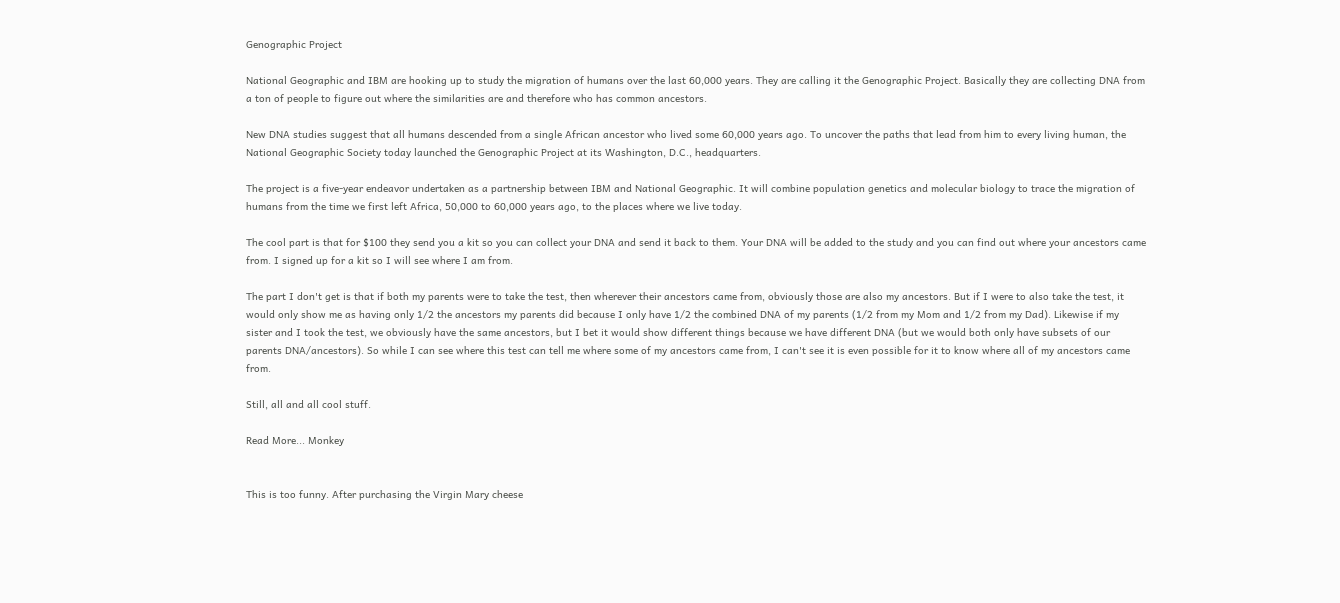Genographic Project

National Geographic and IBM are hooking up to study the migration of humans over the last 60,000 years. They are calling it the Genographic Project. Basically they are collecting DNA from a ton of people to figure out where the similarities are and therefore who has common ancestors.

New DNA studies suggest that all humans descended from a single African ancestor who lived some 60,000 years ago. To uncover the paths that lead from him to every living human, the National Geographic Society today launched the Genographic Project at its Washington, D.C., headquarters.

The project is a five-year endeavor undertaken as a partnership between IBM and National Geographic. It will combine population genetics and molecular biology to trace the migration of humans from the time we first left Africa, 50,000 to 60,000 years ago, to the places where we live today.

The cool part is that for $100 they send you a kit so you can collect your DNA and send it back to them. Your DNA will be added to the study and you can find out where your ancestors came from. I signed up for a kit so I will see where I am from.

The part I don't get is that if both my parents were to take the test, then wherever their ancestors came from, obviously those are also my ancestors. But if I were to also take the test, it would only show me as having only 1/2 the ancestors my parents did because I only have 1/2 the combined DNA of my parents (1/2 from my Mom and 1/2 from my Dad). Likewise if my sister and I took the test, we obviously have the same ancestors, but I bet it would show different things because we have different DNA (but we would both only have subsets of our parents DNA/ancestors). So while I can see where this test can tell me where some of my ancestors came from, I can't see it is even possible for it to know where all of my ancestors came from.

Still, all and all cool stuff.

Read More... Monkey


This is too funny. After purchasing the Virgin Mary cheese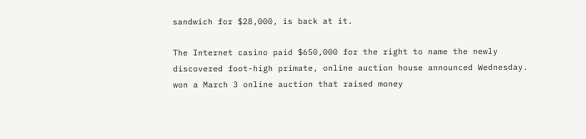sandwich for $28,000, is back at it.

The Internet casino paid $650,000 for the right to name the newly discovered foot-high primate, online auction house announced Wednesday. won a March 3 online auction that raised money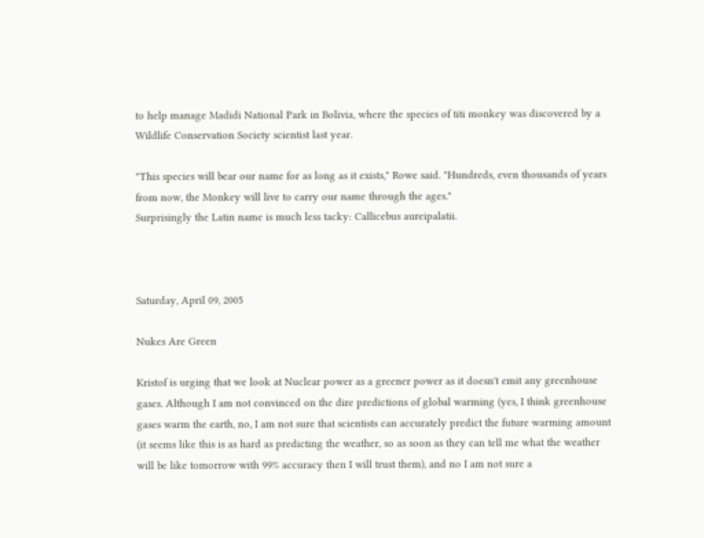to help manage Madidi National Park in Bolivia, where the species of titi monkey was discovered by a Wildlife Conservation Society scientist last year.

"This species will bear our name for as long as it exists," Rowe said. "Hundreds, even thousands of years from now, the Monkey will live to carry our name through the ages."
Surprisingly the Latin name is much less tacky: Callicebus aureipalatii.



Saturday, April 09, 2005

Nukes Are Green

Kristof is urging that we look at Nuclear power as a greener power as it doesn't emit any greenhouse gases. Although I am not convinced on the dire predictions of global warming (yes, I think greenhouse gases warm the earth, no, I am not sure that scientists can accurately predict the future warming amount (it seems like this is as hard as predicting the weather, so as soon as they can tell me what the weather will be like tomorrow with 99% accuracy then I will trust them), and no I am not sure a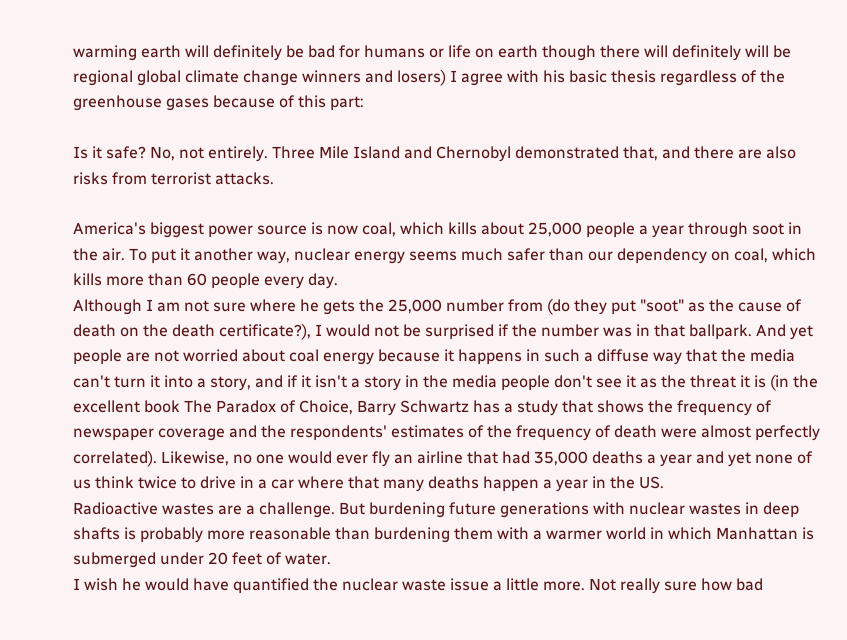warming earth will definitely be bad for humans or life on earth though there will definitely will be regional global climate change winners and losers) I agree with his basic thesis regardless of the greenhouse gases because of this part:

Is it safe? No, not entirely. Three Mile Island and Chernobyl demonstrated that, and there are also risks from terrorist attacks.

America's biggest power source is now coal, which kills about 25,000 people a year through soot in the air. To put it another way, nuclear energy seems much safer than our dependency on coal, which kills more than 60 people every day.
Although I am not sure where he gets the 25,000 number from (do they put "soot" as the cause of death on the death certificate?), I would not be surprised if the number was in that ballpark. And yet people are not worried about coal energy because it happens in such a diffuse way that the media can't turn it into a story, and if it isn't a story in the media people don't see it as the threat it is (in the excellent book The Paradox of Choice, Barry Schwartz has a study that shows the frequency of newspaper coverage and the respondents' estimates of the frequency of death were almost perfectly correlated). Likewise, no one would ever fly an airline that had 35,000 deaths a year and yet none of us think twice to drive in a car where that many deaths happen a year in the US.
Radioactive wastes are a challenge. But burdening future generations with nuclear wastes in deep shafts is probably more reasonable than burdening them with a warmer world in which Manhattan is submerged under 20 feet of water.
I wish he would have quantified the nuclear waste issue a little more. Not really sure how bad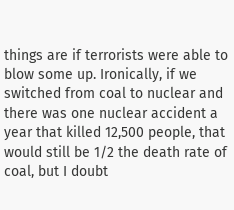things are if terrorists were able to blow some up. Ironically, if we switched from coal to nuclear and there was one nuclear accident a year that killed 12,500 people, that would still be 1/2 the death rate of coal, but I doubt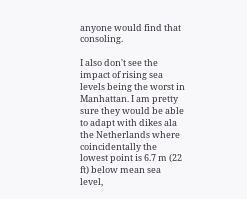anyone would find that consoling.

I also don't see the impact of rising sea levels being the worst in Manhattan. I am pretty sure they would be able to adapt with dikes ala the Netherlands where coincidentally the lowest point is 6.7 m (22 ft) below mean sea level,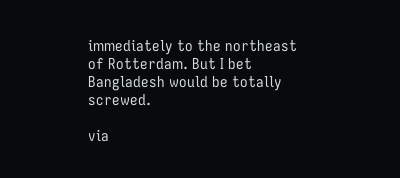immediately to the northeast of Rotterdam. But I bet Bangladesh would be totally screwed.

via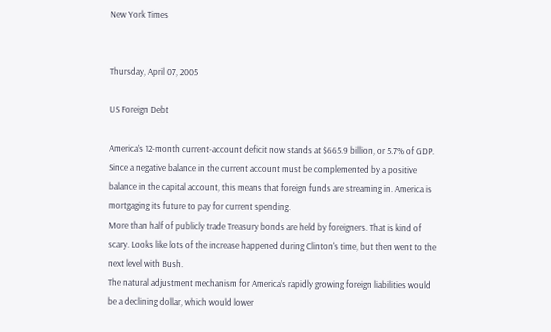New York Times


Thursday, April 07, 2005

US Foreign Debt

America’s 12-month current-account deficit now stands at $665.9 billion, or 5.7% of GDP. Since a negative balance in the current account must be complemented by a positive balance in the capital account, this means that foreign funds are streaming in. America is mortgaging its future to pay for current spending.
More than half of publicly trade Treasury bonds are held by foreigners. That is kind of scary. Looks like lots of the increase happened during Clinton's time, but then went to the next level with Bush.
The natural adjustment mechanism for America’s rapidly growing foreign liabilities would be a declining dollar, which would lower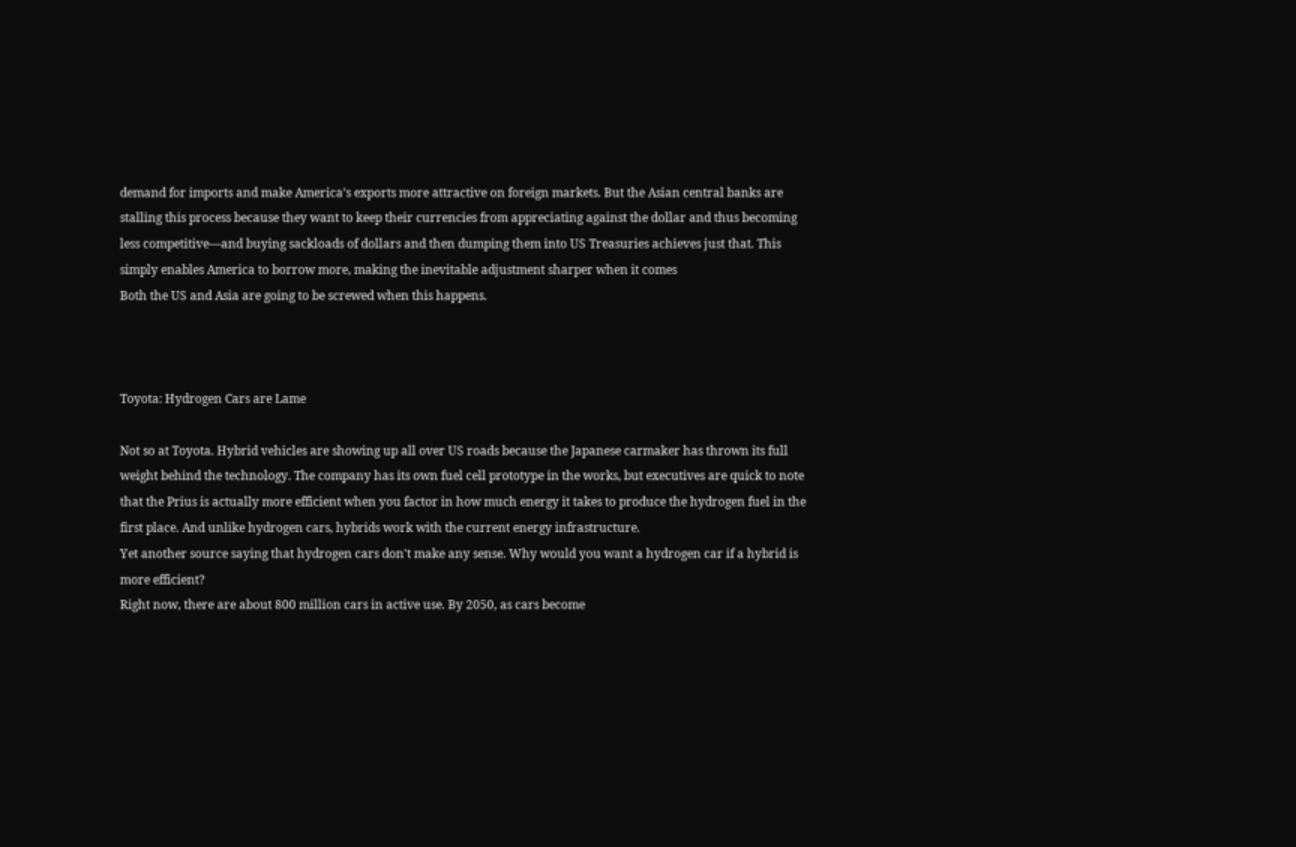demand for imports and make America’s exports more attractive on foreign markets. But the Asian central banks are stalling this process because they want to keep their currencies from appreciating against the dollar and thus becoming less competitive—and buying sackloads of dollars and then dumping them into US Treasuries achieves just that. This simply enables America to borrow more, making the inevitable adjustment sharper when it comes
Both the US and Asia are going to be screwed when this happens.



Toyota: Hydrogen Cars are Lame

Not so at Toyota. Hybrid vehicles are showing up all over US roads because the Japanese carmaker has thrown its full weight behind the technology. The company has its own fuel cell prototype in the works, but executives are quick to note that the Prius is actually more efficient when you factor in how much energy it takes to produce the hydrogen fuel in the first place. And unlike hydrogen cars, hybrids work with the current energy infrastructure.
Yet another source saying that hydrogen cars don't make any sense. Why would you want a hydrogen car if a hybrid is more efficient?
Right now, there are about 800 million cars in active use. By 2050, as cars become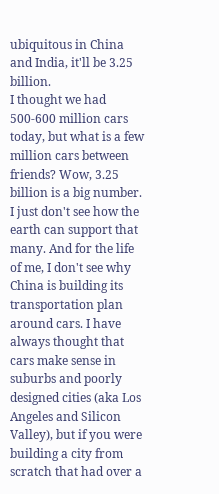ubiquitous in China and India, it'll be 3.25 billion.
I thought we had 500-600 million cars today, but what is a few million cars between friends? Wow, 3.25 billion is a big number. I just don't see how the earth can support that many. And for the life of me, I don't see why China is building its transportation plan around cars. I have always thought that cars make sense in suburbs and poorly designed cities (aka Los Angeles and Silicon Valley), but if you were building a city from scratch that had over a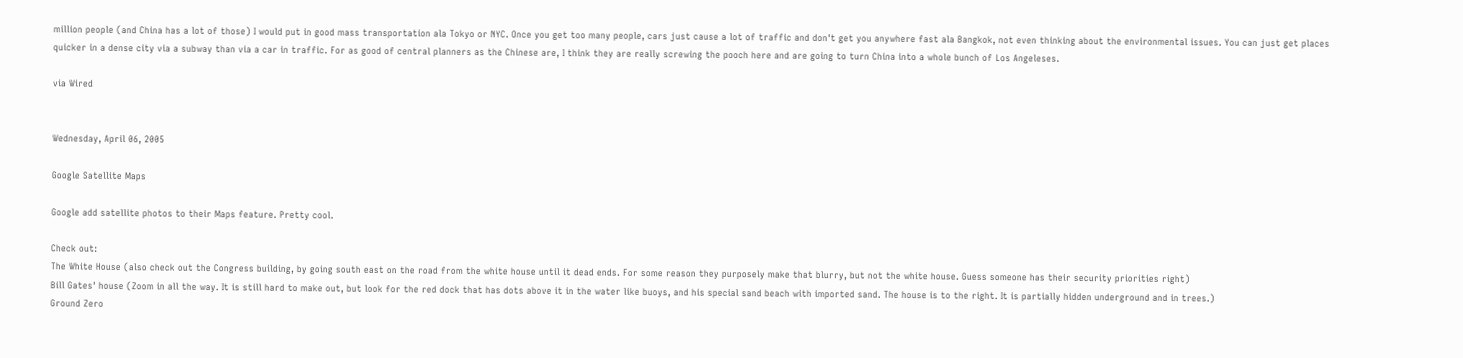million people (and China has a lot of those) I would put in good mass transportation ala Tokyo or NYC. Once you get too many people, cars just cause a lot of traffic and don't get you anywhere fast ala Bangkok, not even thinking about the environmental issues. You can just get places quicker in a dense city via a subway than via a car in traffic. For as good of central planners as the Chinese are, I think they are really screwing the pooch here and are going to turn China into a whole bunch of Los Angeleses.

via Wired


Wednesday, April 06, 2005

Google Satellite Maps

Google add satellite photos to their Maps feature. Pretty cool.

Check out:
The White House (also check out the Congress building, by going south east on the road from the white house until it dead ends. For some reason they purposely make that blurry, but not the white house. Guess someone has their security priorities right)
Bill Gates' house (Zoom in all the way. It is still hard to make out, but look for the red dock that has dots above it in the water like buoys, and his special sand beach with imported sand. The house is to the right. It is partially hidden underground and in trees.)
Ground Zero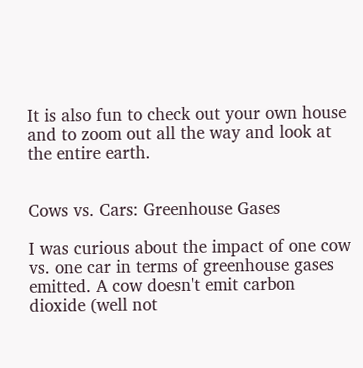It is also fun to check out your own house and to zoom out all the way and look at the entire earth.


Cows vs. Cars: Greenhouse Gases

I was curious about the impact of one cow vs. one car in terms of greenhouse gases emitted. A cow doesn't emit carbon dioxide (well not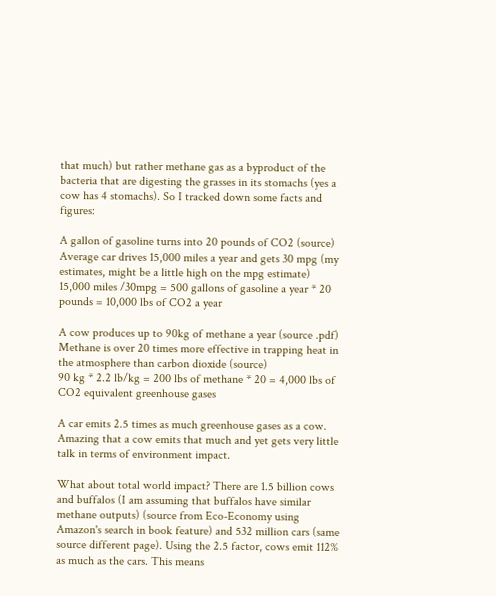that much) but rather methane gas as a byproduct of the bacteria that are digesting the grasses in its stomachs (yes a cow has 4 stomachs). So I tracked down some facts and figures:

A gallon of gasoline turns into 20 pounds of CO2 (source)
Average car drives 15,000 miles a year and gets 30 mpg (my estimates, might be a little high on the mpg estimate)
15,000 miles /30mpg = 500 gallons of gasoline a year * 20 pounds = 10,000 lbs of CO2 a year

A cow produces up to 90kg of methane a year (source .pdf)
Methane is over 20 times more effective in trapping heat in the atmosphere than carbon dioxide (source)
90 kg * 2.2 lb/kg = 200 lbs of methane * 20 = 4,000 lbs of CO2 equivalent greenhouse gases

A car emits 2.5 times as much greenhouse gases as a cow. Amazing that a cow emits that much and yet gets very little talk in terms of environment impact.

What about total world impact? There are 1.5 billion cows and buffalos (I am assuming that buffalos have similar methane outputs) (source from Eco-Economy using Amazon's search in book feature) and 532 million cars (same source different page). Using the 2.5 factor, cows emit 112% as much as the cars. This means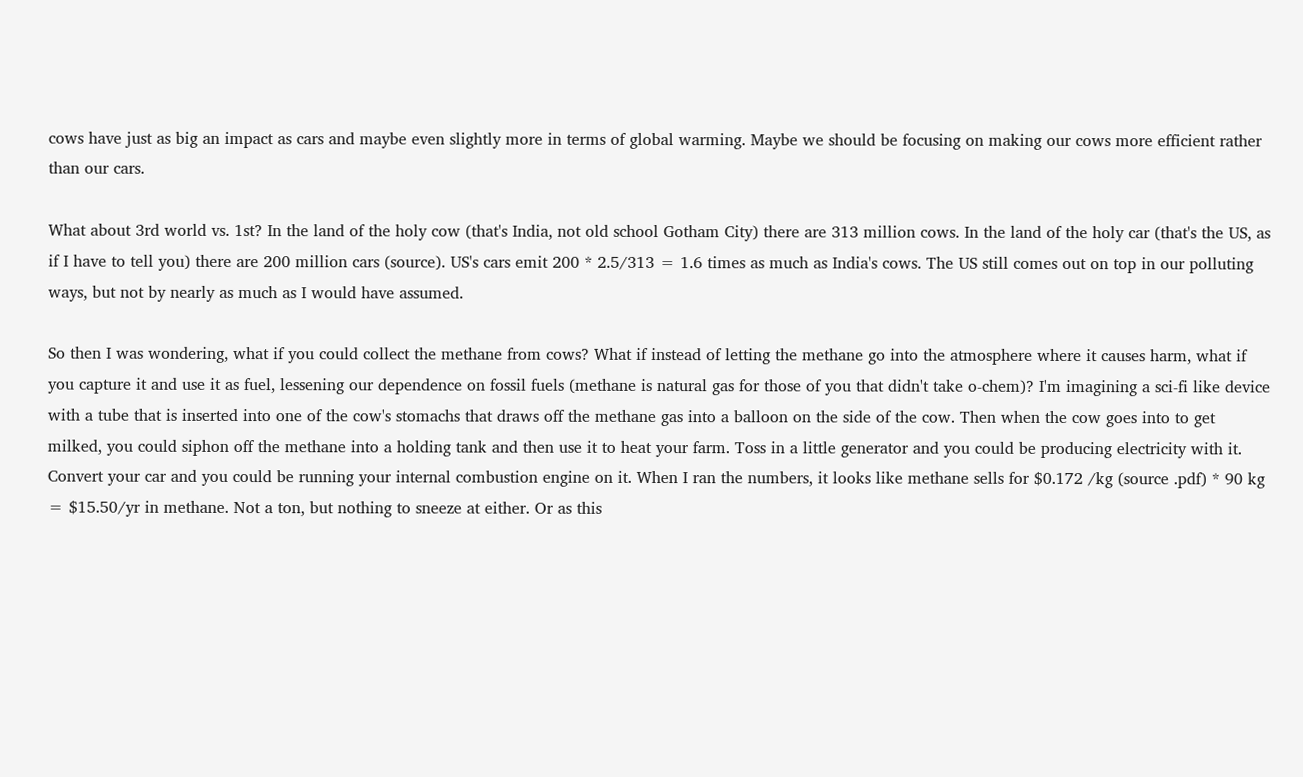cows have just as big an impact as cars and maybe even slightly more in terms of global warming. Maybe we should be focusing on making our cows more efficient rather than our cars.

What about 3rd world vs. 1st? In the land of the holy cow (that's India, not old school Gotham City) there are 313 million cows. In the land of the holy car (that's the US, as if I have to tell you) there are 200 million cars (source). US's cars emit 200 * 2.5/313 = 1.6 times as much as India's cows. The US still comes out on top in our polluting ways, but not by nearly as much as I would have assumed.

So then I was wondering, what if you could collect the methane from cows? What if instead of letting the methane go into the atmosphere where it causes harm, what if you capture it and use it as fuel, lessening our dependence on fossil fuels (methane is natural gas for those of you that didn't take o-chem)? I'm imagining a sci-fi like device with a tube that is inserted into one of the cow's stomachs that draws off the methane gas into a balloon on the side of the cow. Then when the cow goes into to get milked, you could siphon off the methane into a holding tank and then use it to heat your farm. Toss in a little generator and you could be producing electricity with it. Convert your car and you could be running your internal combustion engine on it. When I ran the numbers, it looks like methane sells for $0.172 /kg (source .pdf) * 90 kg = $15.50/yr in methane. Not a ton, but nothing to sneeze at either. Or as this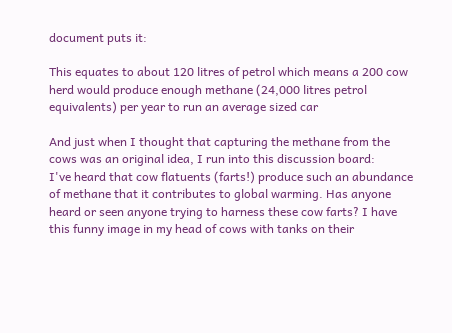document puts it:

This equates to about 120 litres of petrol which means a 200 cow herd would produce enough methane (24,000 litres petrol equivalents) per year to run an average sized car

And just when I thought that capturing the methane from the cows was an original idea, I run into this discussion board:
I've heard that cow flatuents (farts!) produce such an abundance of methane that it contributes to global warming. Has anyone heard or seen anyone trying to harness these cow farts? I have this funny image in my head of cows with tanks on their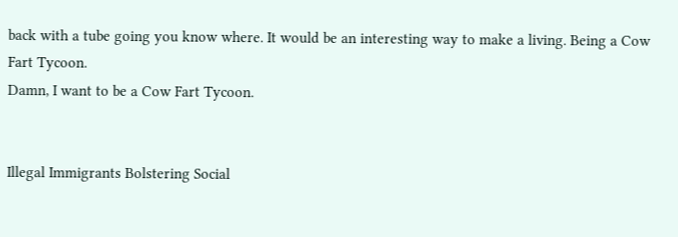back with a tube going you know where. It would be an interesting way to make a living. Being a Cow Fart Tycoon.
Damn, I want to be a Cow Fart Tycoon.


Illegal Immigrants Bolstering Social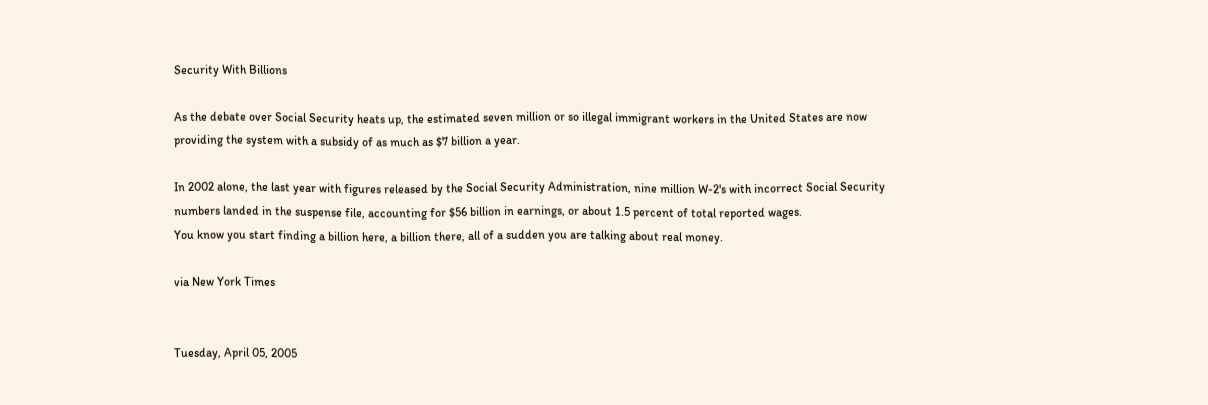Security With Billions

As the debate over Social Security heats up, the estimated seven million or so illegal immigrant workers in the United States are now providing the system with a subsidy of as much as $7 billion a year.

In 2002 alone, the last year with figures released by the Social Security Administration, nine million W-2's with incorrect Social Security numbers landed in the suspense file, accounting for $56 billion in earnings, or about 1.5 percent of total reported wages.
You know you start finding a billion here, a billion there, all of a sudden you are talking about real money.

via New York Times


Tuesday, April 05, 2005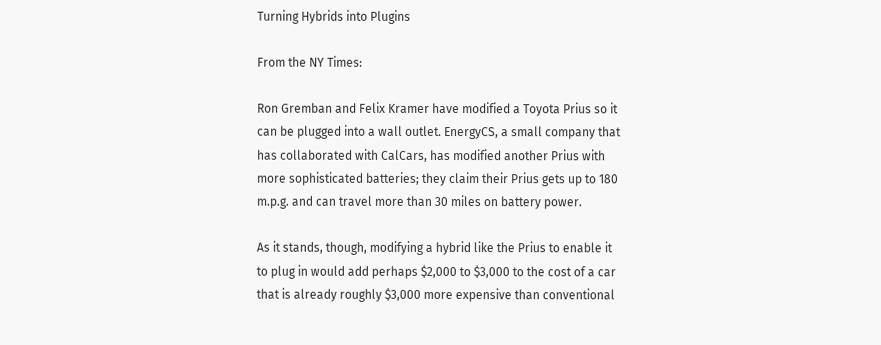Turning Hybrids into Plugins

From the NY Times:

Ron Gremban and Felix Kramer have modified a Toyota Prius so it can be plugged into a wall outlet. EnergyCS, a small company that has collaborated with CalCars, has modified another Prius with more sophisticated batteries; they claim their Prius gets up to 180 m.p.g. and can travel more than 30 miles on battery power.

As it stands, though, modifying a hybrid like the Prius to enable it to plug in would add perhaps $2,000 to $3,000 to the cost of a car that is already roughly $3,000 more expensive than conventional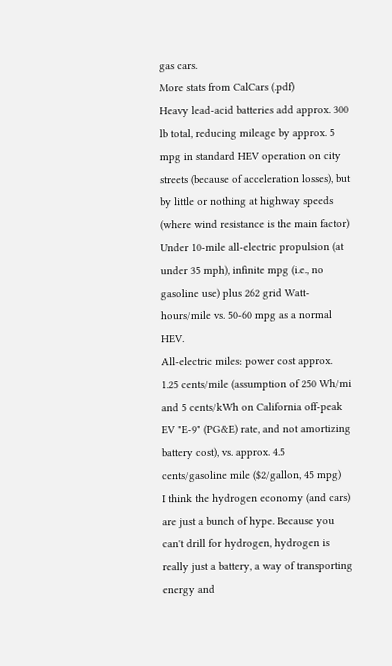gas cars.
More stats from CalCars (.pdf)
Heavy lead-acid batteries add approx. 300 lb total, reducing mileage by approx. 5 mpg in standard HEV operation on city streets (because of acceleration losses), but by little or nothing at highway speeds (where wind resistance is the main factor)
Under 10-mile all-electric propulsion (at under 35 mph), infinite mpg (i.e., no gasoline use) plus 262 grid Watt-hours/mile vs. 50-60 mpg as a normal HEV.
All-electric miles: power cost approx. 1.25 cents/mile (assumption of 250 Wh/mi and 5 cents/kWh on California off-peak EV "E-9" (PG&E) rate, and not amortizing battery cost), vs. approx. 4.5 cents/gasoline mile ($2/gallon, 45 mpg)
I think the hydrogen economy (and cars) are just a bunch of hype. Because you can't drill for hydrogen, hydrogen is really just a battery, a way of transporting energy and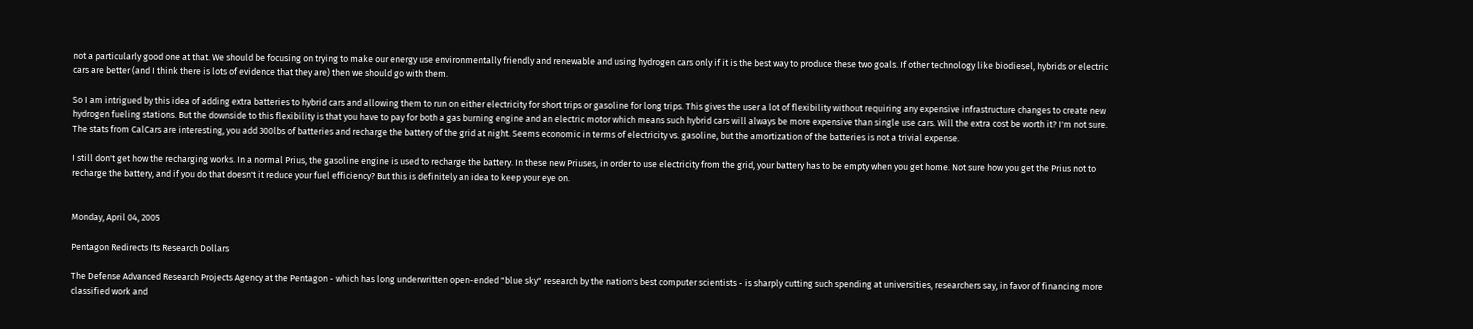not a particularly good one at that. We should be focusing on trying to make our energy use environmentally friendly and renewable and using hydrogen cars only if it is the best way to produce these two goals. If other technology like biodiesel, hybrids or electric cars are better (and I think there is lots of evidence that they are) then we should go with them.

So I am intrigued by this idea of adding extra batteries to hybrid cars and allowing them to run on either electricity for short trips or gasoline for long trips. This gives the user a lot of flexibility without requiring any expensive infrastructure changes to create new hydrogen fueling stations. But the downside to this flexibility is that you have to pay for both a gas burning engine and an electric motor which means such hybrid cars will always be more expensive than single use cars. Will the extra cost be worth it? I'm not sure. The stats from CalCars are interesting, you add 300lbs of batteries and recharge the battery of the grid at night. Seems economic in terms of electricity vs. gasoline, but the amortization of the batteries is not a trivial expense.

I still don't get how the recharging works. In a normal Prius, the gasoline engine is used to recharge the battery. In these new Priuses, in order to use electricity from the grid, your battery has to be empty when you get home. Not sure how you get the Prius not to recharge the battery, and if you do that doesn't it reduce your fuel efficiency? But this is definitely an idea to keep your eye on.


Monday, April 04, 2005

Pentagon Redirects Its Research Dollars

The Defense Advanced Research Projects Agency at the Pentagon - which has long underwritten open-ended "blue sky" research by the nation's best computer scientists - is sharply cutting such spending at universities, researchers say, in favor of financing more classified work and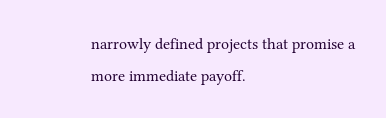narrowly defined projects that promise a more immediate payoff.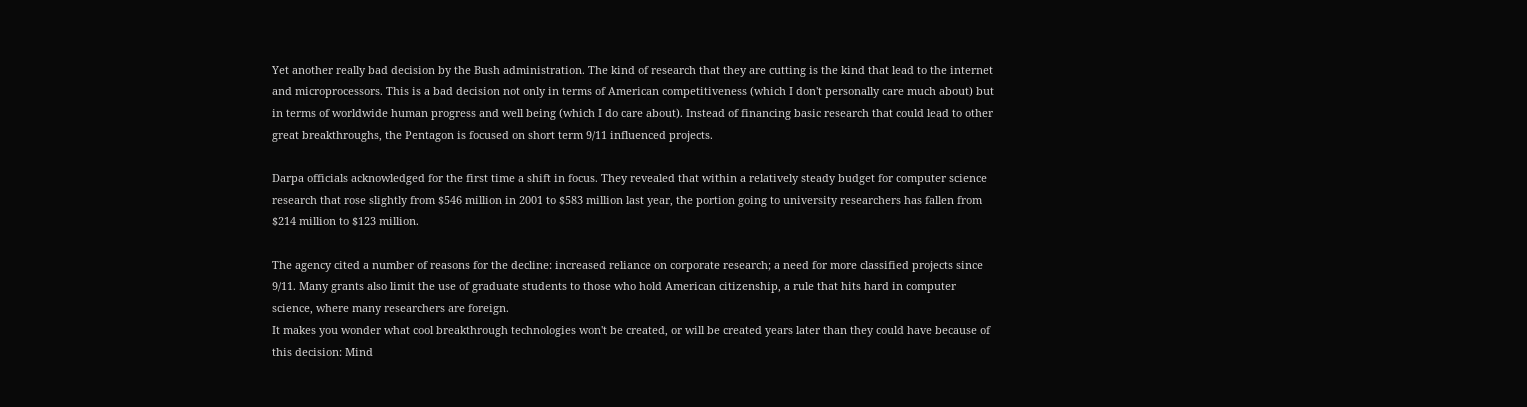Yet another really bad decision by the Bush administration. The kind of research that they are cutting is the kind that lead to the internet and microprocessors. This is a bad decision not only in terms of American competitiveness (which I don't personally care much about) but in terms of worldwide human progress and well being (which I do care about). Instead of financing basic research that could lead to other great breakthroughs, the Pentagon is focused on short term 9/11 influenced projects.

Darpa officials acknowledged for the first time a shift in focus. They revealed that within a relatively steady budget for computer science research that rose slightly from $546 million in 2001 to $583 million last year, the portion going to university researchers has fallen from $214 million to $123 million.

The agency cited a number of reasons for the decline: increased reliance on corporate research; a need for more classified projects since 9/11. Many grants also limit the use of graduate students to those who hold American citizenship, a rule that hits hard in computer science, where many researchers are foreign.
It makes you wonder what cool breakthrough technologies won't be created, or will be created years later than they could have because of this decision: Mind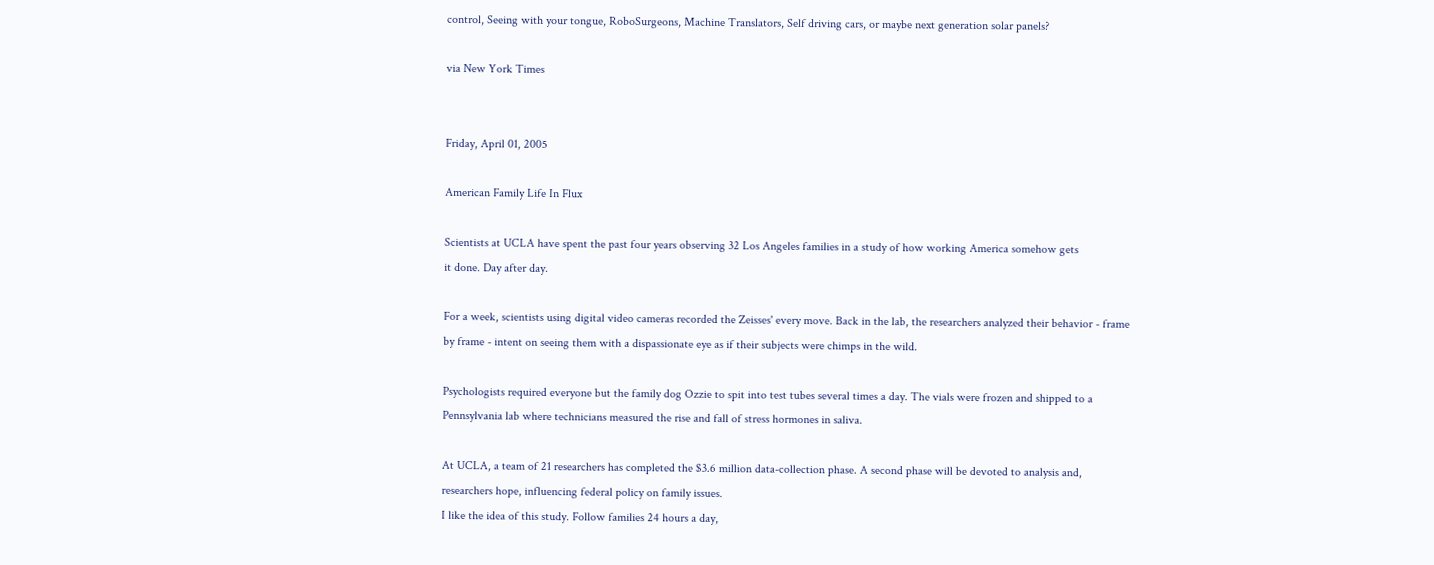control, Seeing with your tongue, RoboSurgeons, Machine Translators, Self driving cars, or maybe next generation solar panels?

via New York Times


Friday, April 01, 2005

American Family Life In Flux

Scientists at UCLA have spent the past four years observing 32 Los Angeles families in a study of how working America somehow gets
it done. Day after day.

For a week, scientists using digital video cameras recorded the Zeisses' every move. Back in the lab, the researchers analyzed their behavior - frame by frame - intent on seeing them with a dispassionate eye as if their subjects were chimps in the wild.

Psychologists required everyone but the family dog Ozzie to spit into test tubes several times a day. The vials were frozen and shipped to a Pennsylvania lab where technicians measured the rise and fall of stress hormones in saliva.

At UCLA, a team of 21 researchers has completed the $3.6 million data-collection phase. A second phase will be devoted to analysis and, researchers hope, influencing federal policy on family issues.
I like the idea of this study. Follow families 24 hours a day,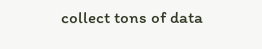collect tons of data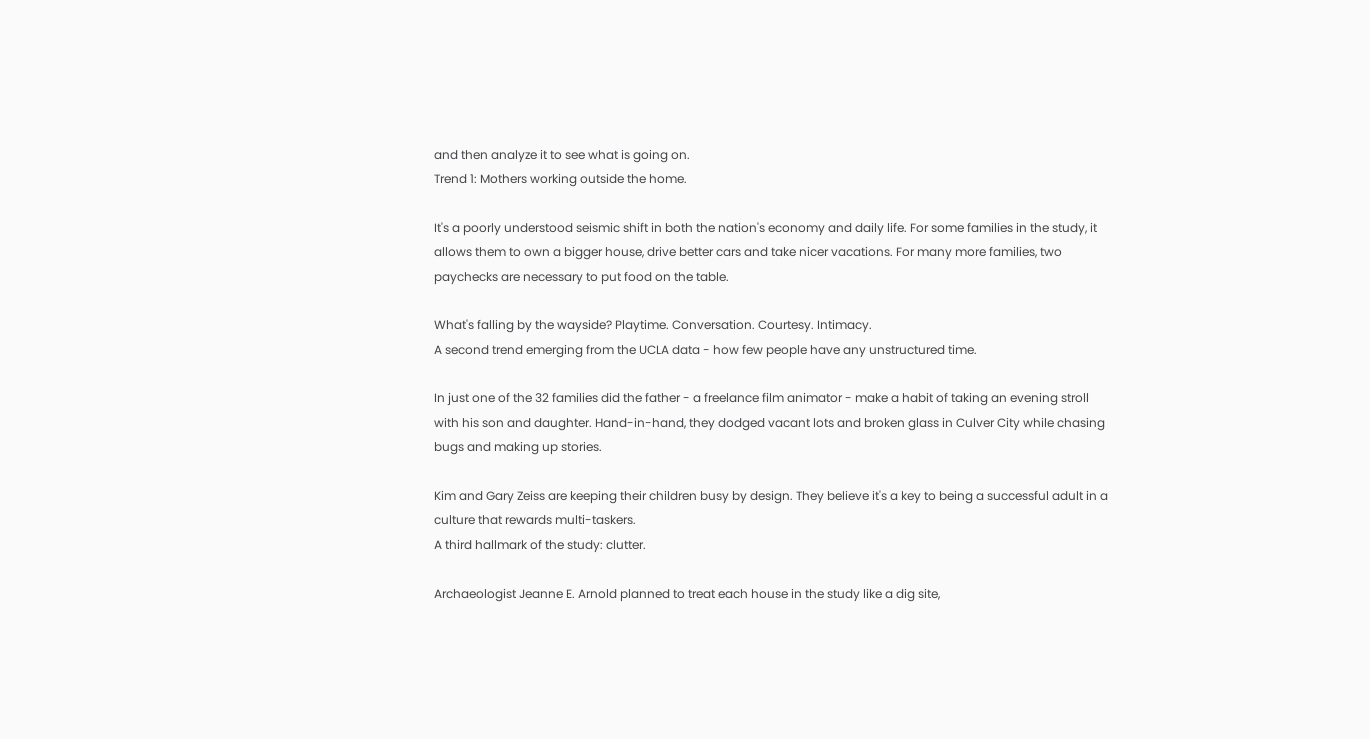and then analyze it to see what is going on.
Trend 1: Mothers working outside the home.

It's a poorly understood seismic shift in both the nation's economy and daily life. For some families in the study, it allows them to own a bigger house, drive better cars and take nicer vacations. For many more families, two paychecks are necessary to put food on the table.

What's falling by the wayside? Playtime. Conversation. Courtesy. Intimacy.
A second trend emerging from the UCLA data - how few people have any unstructured time.

In just one of the 32 families did the father - a freelance film animator - make a habit of taking an evening stroll with his son and daughter. Hand-in-hand, they dodged vacant lots and broken glass in Culver City while chasing bugs and making up stories.

Kim and Gary Zeiss are keeping their children busy by design. They believe it's a key to being a successful adult in a culture that rewards multi-taskers.
A third hallmark of the study: clutter.

Archaeologist Jeanne E. Arnold planned to treat each house in the study like a dig site,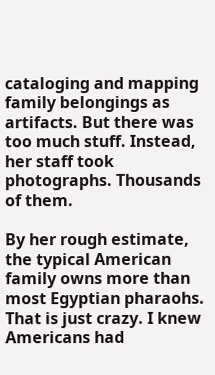cataloging and mapping family belongings as artifacts. But there was too much stuff. Instead, her staff took photographs. Thousands of them.

By her rough estimate, the typical American family owns more than most Egyptian pharaohs.
That is just crazy. I knew Americans had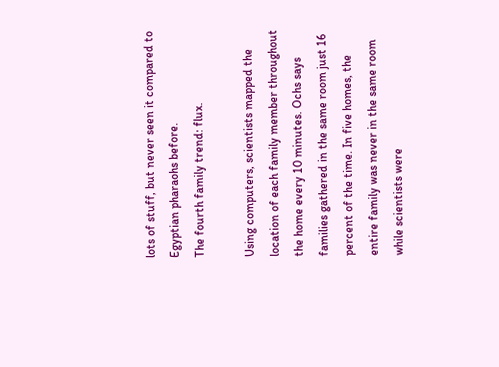lots of stuff, but never seen it compared to Egyptian pharaohs before.
The fourth family trend: flux.

Using computers, scientists mapped the location of each family member throughout the home every 10 minutes. Ochs says families gathered in the same room just 16 percent of the time. In five homes, the entire family was never in the same room while scientists were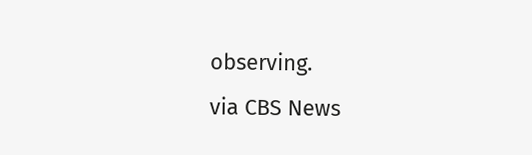observing.
via CBS News